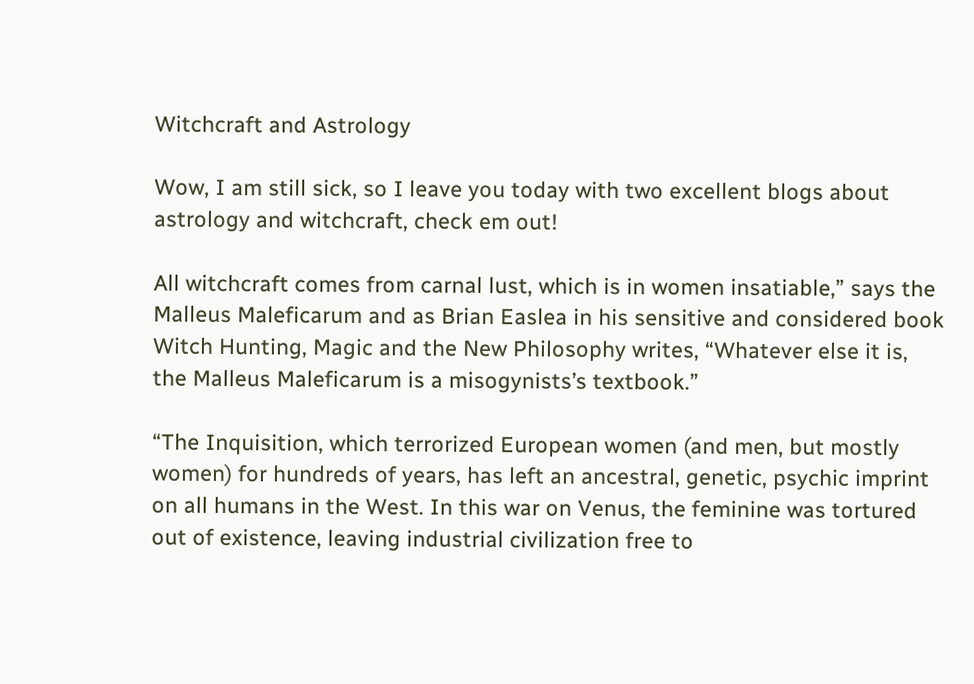Witchcraft and Astrology

Wow, I am still sick, so I leave you today with two excellent blogs about astrology and witchcraft, check em out!

All witchcraft comes from carnal lust, which is in women insatiable,” says the Malleus Maleficarum and as Brian Easlea in his sensitive and considered book Witch Hunting, Magic and the New Philosophy writes, “Whatever else it is, the Malleus Maleficarum is a misogynists’s textbook.”

“The Inquisition, which terrorized European women (and men, but mostly women) for hundreds of years, has left an ancestral, genetic, psychic imprint on all humans in the West. In this war on Venus, the feminine was tortured out of existence, leaving industrial civilization free to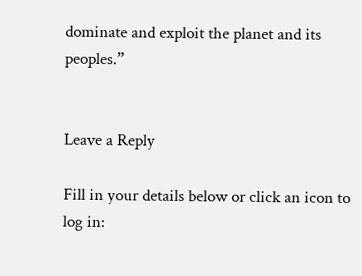dominate and exploit the planet and its peoples.”


Leave a Reply

Fill in your details below or click an icon to log in: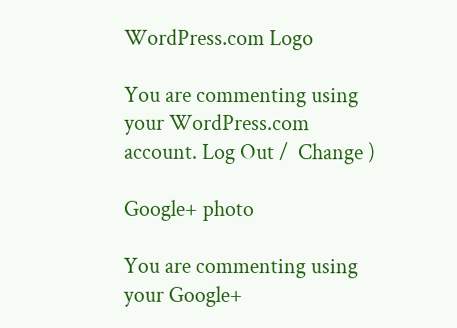WordPress.com Logo

You are commenting using your WordPress.com account. Log Out /  Change )

Google+ photo

You are commenting using your Google+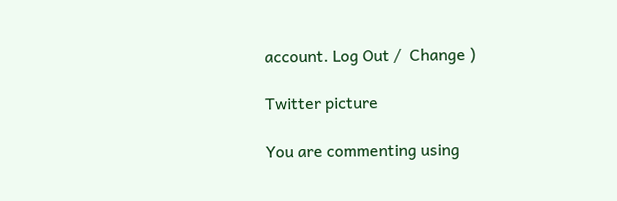account. Log Out /  Change )

Twitter picture

You are commenting using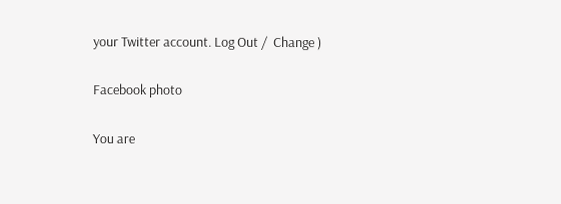your Twitter account. Log Out /  Change )

Facebook photo

You are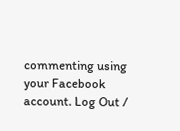commenting using your Facebook account. Log Out /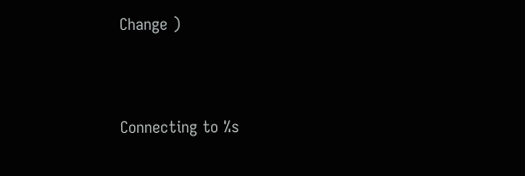Change )


Connecting to %s